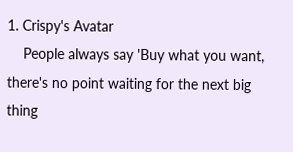1. Crispy's Avatar
    People always say 'Buy what you want, there's no point waiting for the next big thing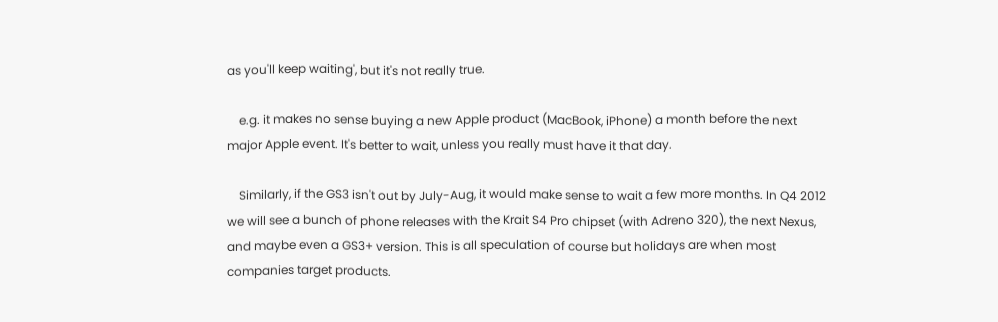as you'll keep waiting', but it's not really true.

    e.g. it makes no sense buying a new Apple product (MacBook, iPhone) a month before the next major Apple event. It's better to wait, unless you really must have it that day.

    Similarly, if the GS3 isn't out by July-Aug, it would make sense to wait a few more months. In Q4 2012 we will see a bunch of phone releases with the Krait S4 Pro chipset (with Adreno 320), the next Nexus, and maybe even a GS3+ version. This is all speculation of course but holidays are when most companies target products.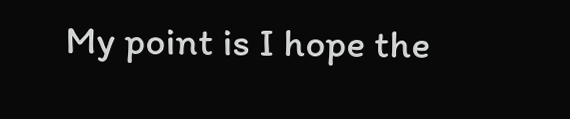My point is I hope the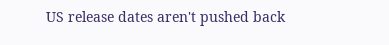US release dates aren't pushed back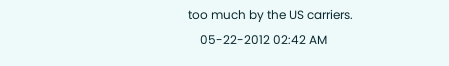too much by the US carriers.
    05-22-2012 02:42 AM